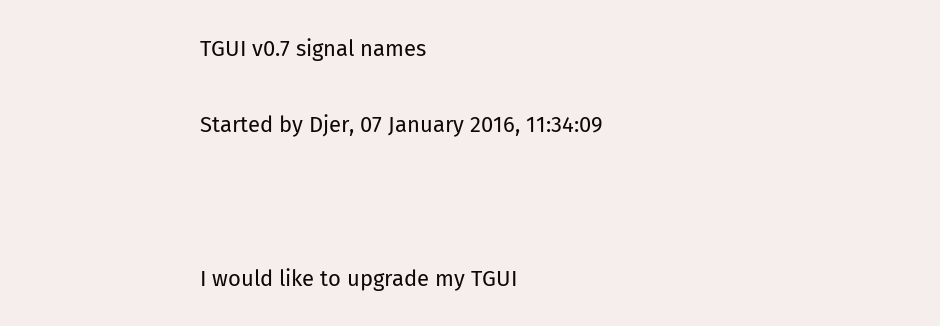TGUI v0.7 signal names

Started by Djer, 07 January 2016, 11:34:09



I would like to upgrade my TGUI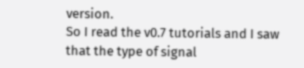version.
So I read the v0.7 tutorials and I saw that the type of signal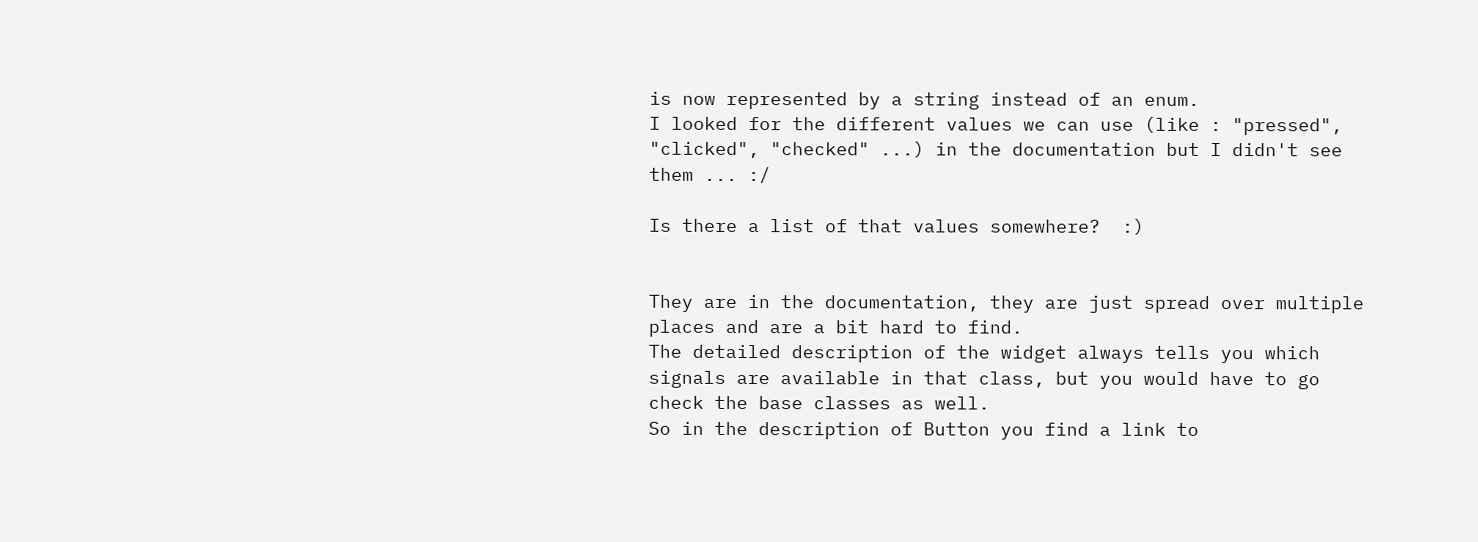is now represented by a string instead of an enum.
I looked for the different values we can use (like : "pressed", "clicked", "checked" ...) in the documentation but I didn't see them ... :/

Is there a list of that values somewhere?  :)


They are in the documentation, they are just spread over multiple places and are a bit hard to find.
The detailed description of the widget always tells you which signals are available in that class, but you would have to go check the base classes as well.
So in the description of Button you find a link to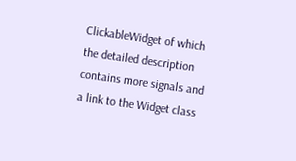ClickableWidget of which the detailed description contains more signals and a link to the Widget class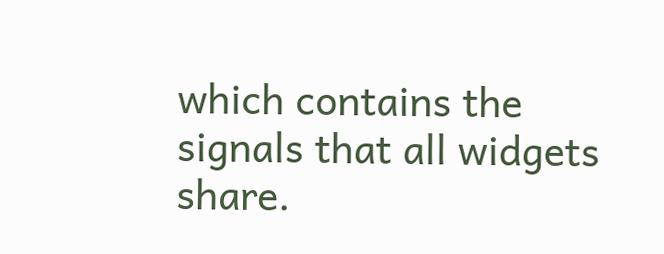which contains the signals that all widgets share.